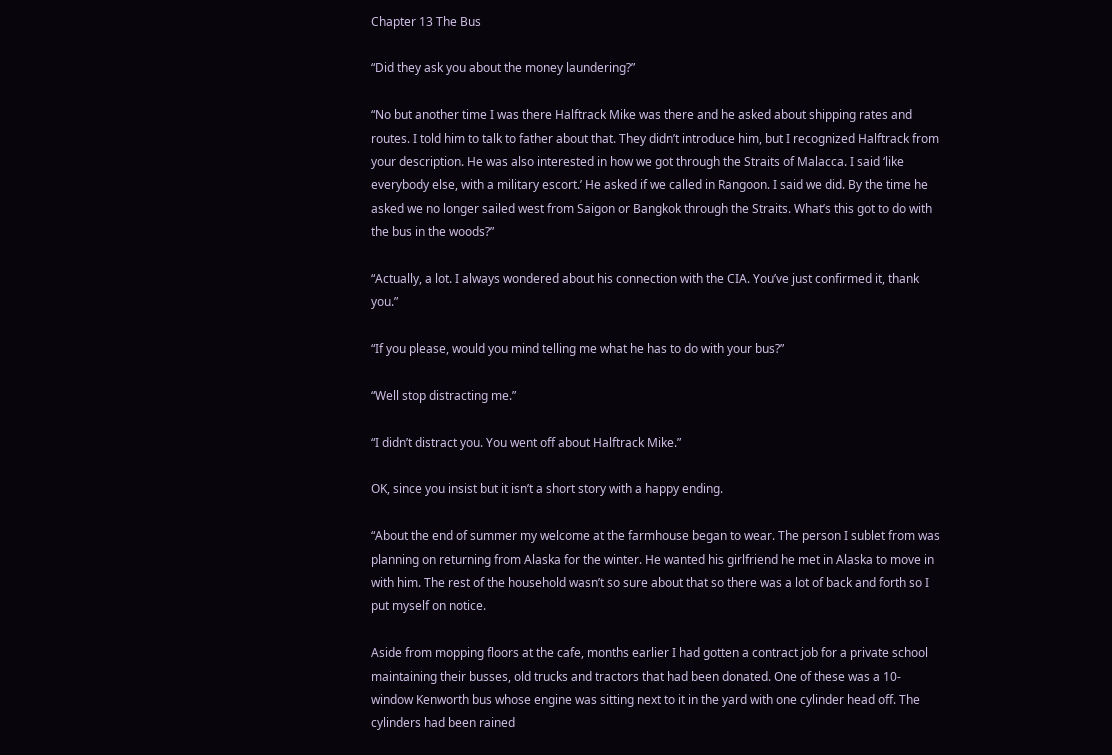Chapter 13 The Bus

“Did they ask you about the money laundering?”

“No but another time I was there Halftrack Mike was there and he asked about shipping rates and routes. I told him to talk to father about that. They didn’t introduce him, but I recognized Halftrack from your description. He was also interested in how we got through the Straits of Malacca. I said ‘like everybody else, with a military escort.’ He asked if we called in Rangoon. I said we did. By the time he asked we no longer sailed west from Saigon or Bangkok through the Straits. What’s this got to do with the bus in the woods?”

“Actually, a lot. I always wondered about his connection with the CIA. You’ve just confirmed it, thank you.”

“If you please, would you mind telling me what he has to do with your bus?”

“Well stop distracting me.”

“I didn’t distract you. You went off about Halftrack Mike.”

OK, since you insist but it isn’t a short story with a happy ending.

“About the end of summer my welcome at the farmhouse began to wear. The person I sublet from was planning on returning from Alaska for the winter. He wanted his girlfriend he met in Alaska to move in with him. The rest of the household wasn’t so sure about that so there was a lot of back and forth so I put myself on notice.

Aside from mopping floors at the cafe, months earlier I had gotten a contract job for a private school maintaining their busses, old trucks and tractors that had been donated. One of these was a 10-window Kenworth bus whose engine was sitting next to it in the yard with one cylinder head off. The cylinders had been rained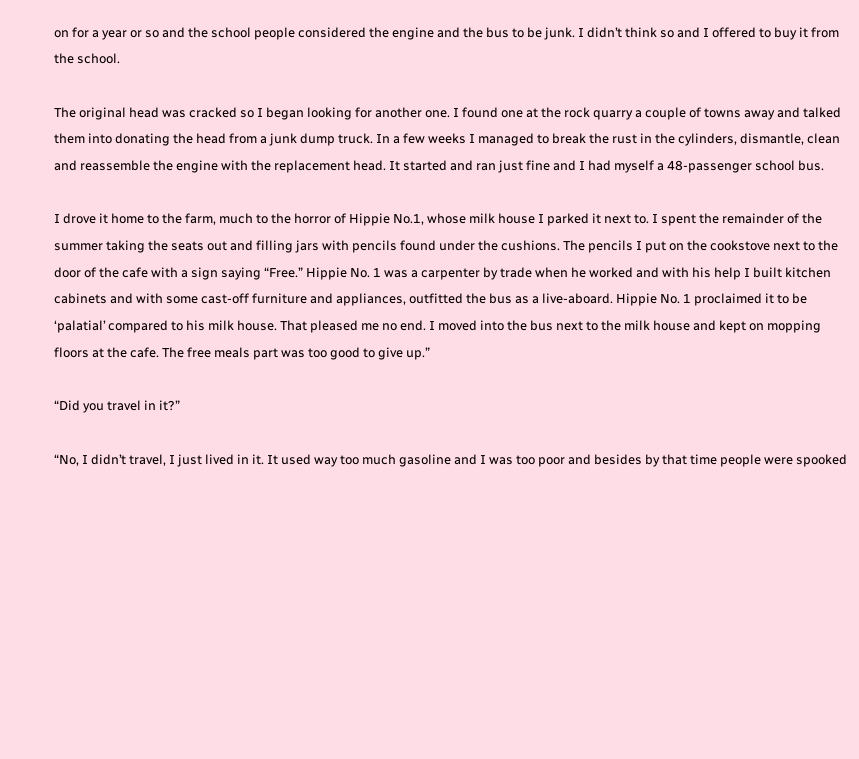on for a year or so and the school people considered the engine and the bus to be junk. I didn’t think so and I offered to buy it from the school.

The original head was cracked so I began looking for another one. I found one at the rock quarry a couple of towns away and talked them into donating the head from a junk dump truck. In a few weeks I managed to break the rust in the cylinders, dismantle, clean and reassemble the engine with the replacement head. It started and ran just fine and I had myself a 48-passenger school bus.

I drove it home to the farm, much to the horror of Hippie No.1, whose milk house I parked it next to. I spent the remainder of the summer taking the seats out and filling jars with pencils found under the cushions. The pencils I put on the cookstove next to the door of the cafe with a sign saying “Free.” Hippie No. 1 was a carpenter by trade when he worked and with his help I built kitchen cabinets and with some cast-off furniture and appliances, outfitted the bus as a live-aboard. Hippie No. 1 proclaimed it to be ‘palatial’ compared to his milk house. That pleased me no end. I moved into the bus next to the milk house and kept on mopping floors at the cafe. The free meals part was too good to give up.”

“Did you travel in it?”

“No, I didn’t travel, I just lived in it. It used way too much gasoline and I was too poor and besides by that time people were spooked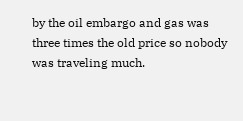by the oil embargo and gas was three times the old price so nobody was traveling much.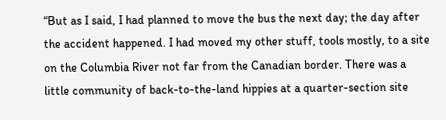“But as I said, I had planned to move the bus the next day; the day after the accident happened. I had moved my other stuff, tools mostly, to a site on the Columbia River not far from the Canadian border. There was a little community of back-to-the-land hippies at a quarter-section site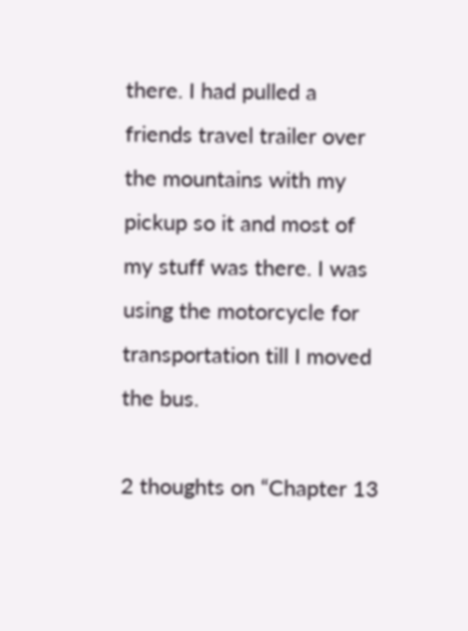there. I had pulled a friends travel trailer over the mountains with my pickup so it and most of my stuff was there. I was using the motorcycle for transportation till I moved the bus.

2 thoughts on “Chapter 13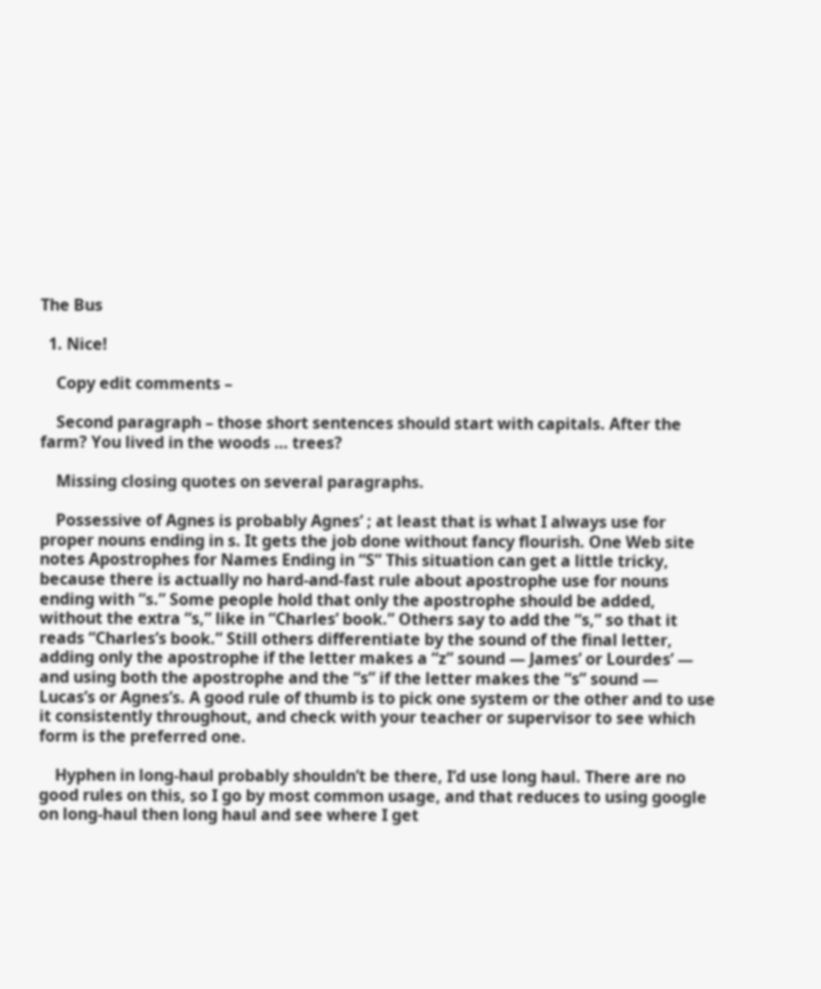The Bus

  1. Nice!

    Copy edit comments –

    Second paragraph – those short sentences should start with capitals. After the farm? You lived in the woods … trees?

    Missing closing quotes on several paragraphs.

    Possessive of Agnes is probably Agnes’ ; at least that is what I always use for proper nouns ending in s. It gets the job done without fancy flourish. One Web site notes Apostrophes for Names Ending in “S” This situation can get a little tricky, because there is actually no hard-and-fast rule about apostrophe use for nouns ending with “s.” Some people hold that only the apostrophe should be added, without the extra “s,” like in “Charles’ book.” Others say to add the “s,” so that it reads “Charles’s book.” Still others differentiate by the sound of the final letter, adding only the apostrophe if the letter makes a “z” sound — James’ or Lourdes’ — and using both the apostrophe and the “s” if the letter makes the “s” sound — Lucas’s or Agnes’s. A good rule of thumb is to pick one system or the other and to use it consistently throughout, and check with your teacher or supervisor to see which form is the preferred one.

    Hyphen in long-haul probably shouldn’t be there, I’d use long haul. There are no good rules on this, so I go by most common usage, and that reduces to using google on long-haul then long haul and see where I get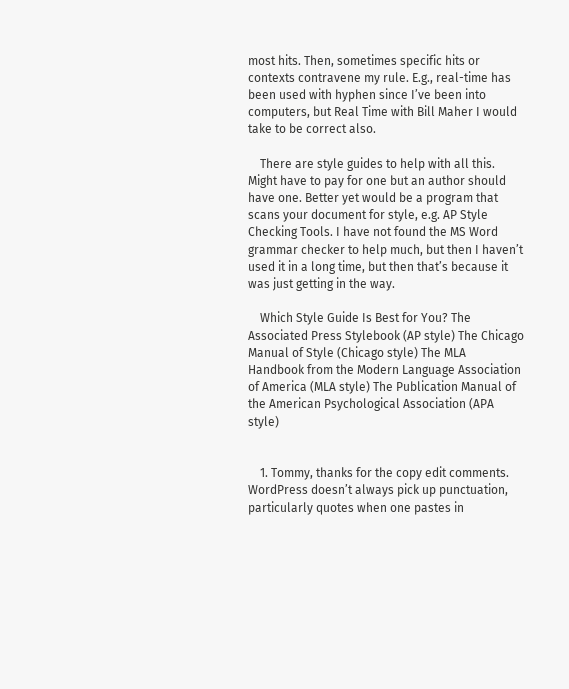most hits. Then, sometimes specific hits or contexts contravene my rule. E.g., real-time has been used with hyphen since I’ve been into computers, but Real Time with Bill Maher I would take to be correct also.

    There are style guides to help with all this. Might have to pay for one but an author should have one. Better yet would be a program that scans your document for style, e.g. AP Style Checking Tools. I have not found the MS Word grammar checker to help much, but then I haven’t used it in a long time, but then that’s because it was just getting in the way.

    Which Style Guide Is Best for You? The Associated Press Stylebook (AP style) The Chicago Manual of Style (Chicago style) The MLA Handbook from the Modern Language Association of America (MLA style) The Publication Manual of the American Psychological Association (APA style)


    1. Tommy, thanks for the copy edit comments. WordPress doesn’t always pick up punctuation, particularly quotes when one pastes in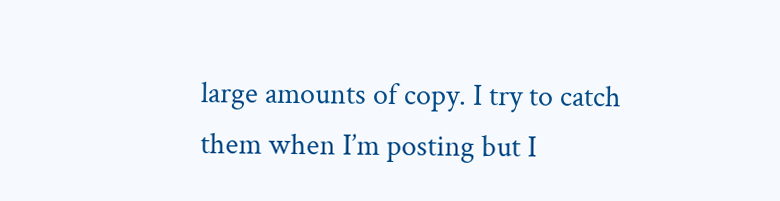large amounts of copy. I try to catch them when I’m posting but I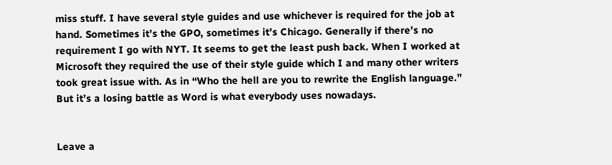miss stuff. I have several style guides and use whichever is required for the job at hand. Sometimes it’s the GPO, sometimes it’s Chicago. Generally if there’s no requirement I go with NYT. It seems to get the least push back. When I worked at Microsoft they required the use of their style guide which I and many other writers took great issue with. As in “Who the hell are you to rewrite the English language.” But it’s a losing battle as Word is what everybody uses nowadays.


Leave a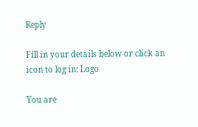Reply

Fill in your details below or click an icon to log in: Logo

You are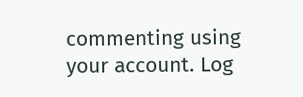commenting using your account. Log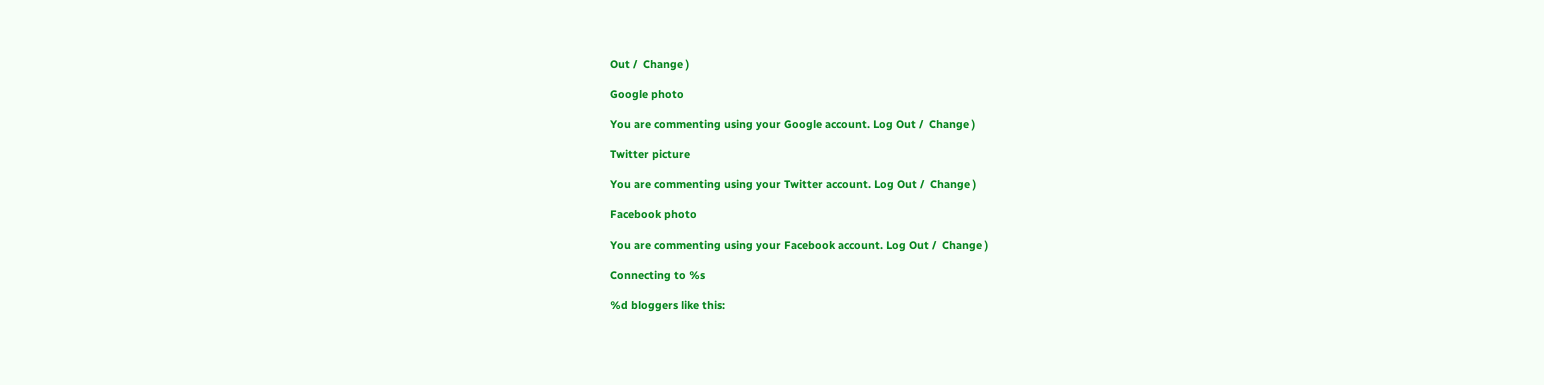Out /  Change )

Google photo

You are commenting using your Google account. Log Out /  Change )

Twitter picture

You are commenting using your Twitter account. Log Out /  Change )

Facebook photo

You are commenting using your Facebook account. Log Out /  Change )

Connecting to %s

%d bloggers like this: